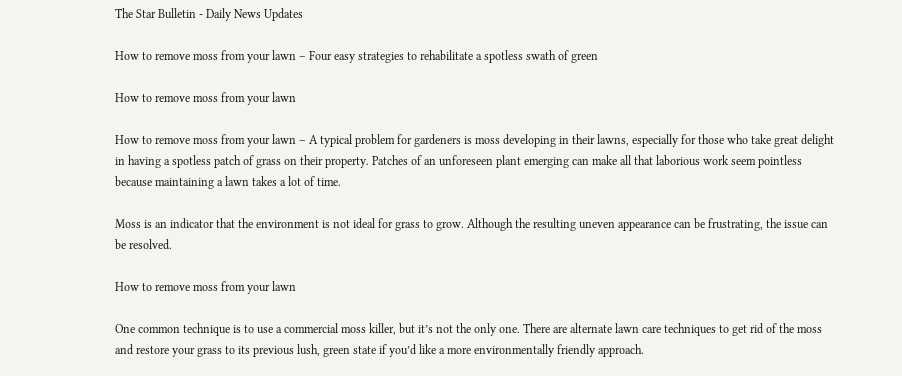The Star Bulletin - Daily News Updates

How to remove moss from your lawn – Four easy strategies to rehabilitate a spotless swath of green

How to remove moss from your lawn

How to remove moss from your lawn – A typical problem for gardeners is moss developing in their lawns, especially for those who take great delight in having a spotless patch of grass on their property. Patches of an unforeseen plant emerging can make all that laborious work seem pointless because maintaining a lawn takes a lot of time.

Moss is an indicator that the environment is not ideal for grass to grow. Although the resulting uneven appearance can be frustrating, the issue can be resolved.

How to remove moss from your lawn

One common technique is to use a commercial moss killer, but it’s not the only one. There are alternate lawn care techniques to get rid of the moss and restore your grass to its previous lush, green state if you’d like a more environmentally friendly approach.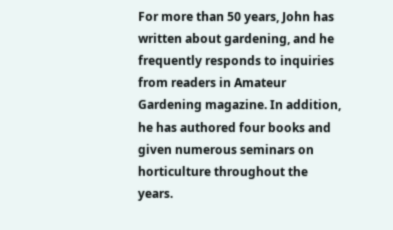For more than 50 years, John has written about gardening, and he frequently responds to inquiries from readers in Amateur Gardening magazine. In addition, he has authored four books and given numerous seminars on horticulture throughout the years.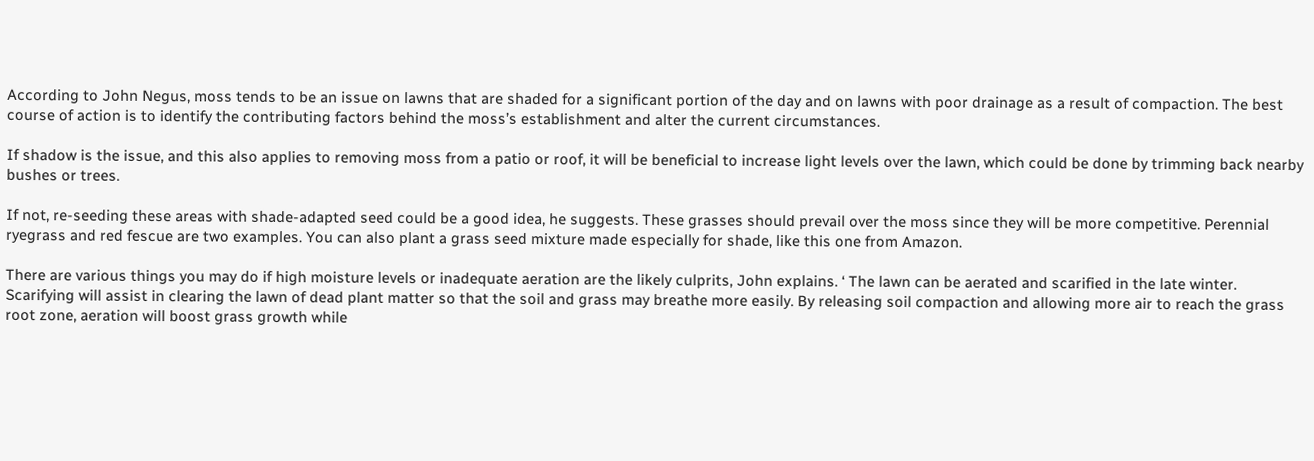According to John Negus, moss tends to be an issue on lawns that are shaded for a significant portion of the day and on lawns with poor drainage as a result of compaction. The best course of action is to identify the contributing factors behind the moss’s establishment and alter the current circumstances.

If shadow is the issue, and this also applies to removing moss from a patio or roof, it will be beneficial to increase light levels over the lawn, which could be done by trimming back nearby bushes or trees.

If not, re-seeding these areas with shade-adapted seed could be a good idea, he suggests. These grasses should prevail over the moss since they will be more competitive. Perennial ryegrass and red fescue are two examples. You can also plant a grass seed mixture made especially for shade, like this one from Amazon.

There are various things you may do if high moisture levels or inadequate aeration are the likely culprits, John explains. ‘ The lawn can be aerated and scarified in the late winter. Scarifying will assist in clearing the lawn of dead plant matter so that the soil and grass may breathe more easily. By releasing soil compaction and allowing more air to reach the grass root zone, aeration will boost grass growth while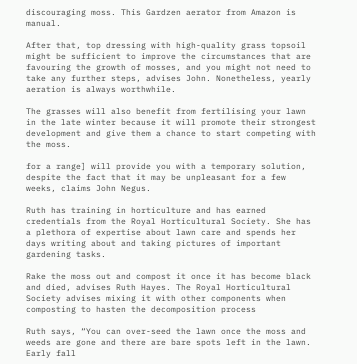discouraging moss. This Gardzen aerator from Amazon is manual.

After that, top dressing with high-quality grass topsoil might be sufficient to improve the circumstances that are favouring the growth of mosses, and you might not need to take any further steps, advises John. Nonetheless, yearly aeration is always worthwhile.

The grasses will also benefit from fertilising your lawn in the late winter because it will promote their strongest development and give them a chance to start competing with the moss.

for a range] will provide you with a temporary solution, despite the fact that it may be unpleasant for a few weeks, claims John Negus.

Ruth has training in horticulture and has earned credentials from the Royal Horticultural Society. She has a plethora of expertise about lawn care and spends her days writing about and taking pictures of important gardening tasks.

Rake the moss out and compost it once it has become black and died, advises Ruth Hayes. The Royal Horticultural Society advises mixing it with other components when composting to hasten the decomposition process

Ruth says, “You can over-seed the lawn once the moss and weeds are gone and there are bare spots left in the lawn. Early fall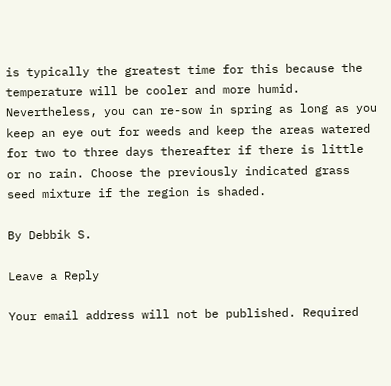is typically the greatest time for this because the temperature will be cooler and more humid. Nevertheless, you can re-sow in spring as long as you keep an eye out for weeds and keep the areas watered for two to three days thereafter if there is little or no rain. Choose the previously indicated grass seed mixture if the region is shaded.

By Debbik S.

Leave a Reply

Your email address will not be published. Required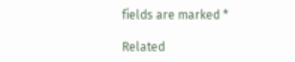fields are marked *

Related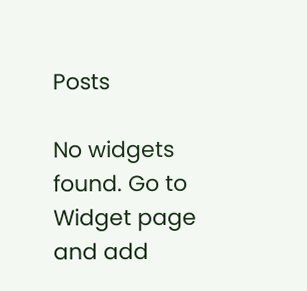Posts

No widgets found. Go to Widget page and add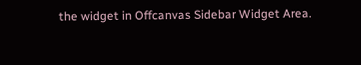the widget in Offcanvas Sidebar Widget Area.